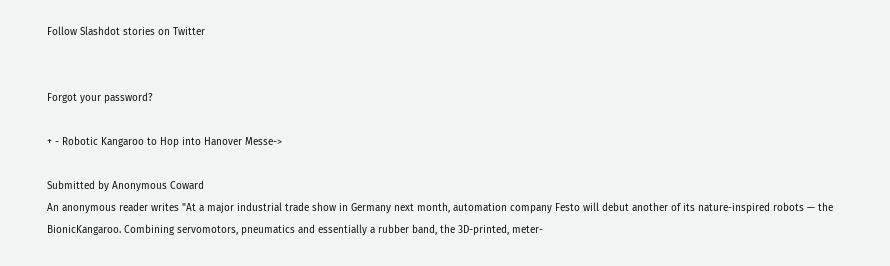Follow Slashdot stories on Twitter


Forgot your password?

+ - Robotic Kangaroo to Hop into Hanover Messe->

Submitted by Anonymous Coward
An anonymous reader writes "At a major industrial trade show in Germany next month, automation company Festo will debut another of its nature-inspired robots — the BionicKangaroo. Combining servomotors, pneumatics and essentially a rubber band, the 3D-printed, meter-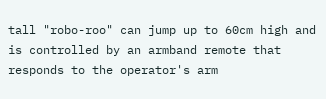tall "robo-roo" can jump up to 60cm high and is controlled by an armband remote that responds to the operator's arm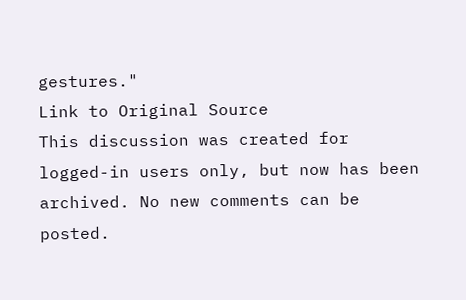gestures."
Link to Original Source
This discussion was created for logged-in users only, but now has been archived. No new comments can be posted.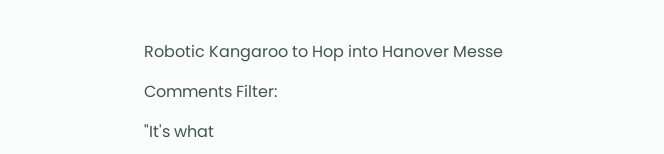Robotic Kangaroo to Hop into Hanover Messe

Comments Filter:

"It's what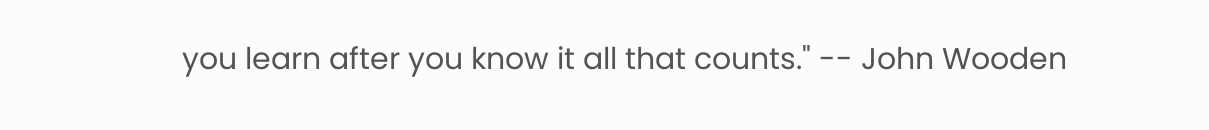you learn after you know it all that counts." -- John Wooden